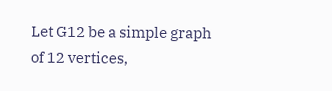Let G12 be a simple graph of 12 vertices,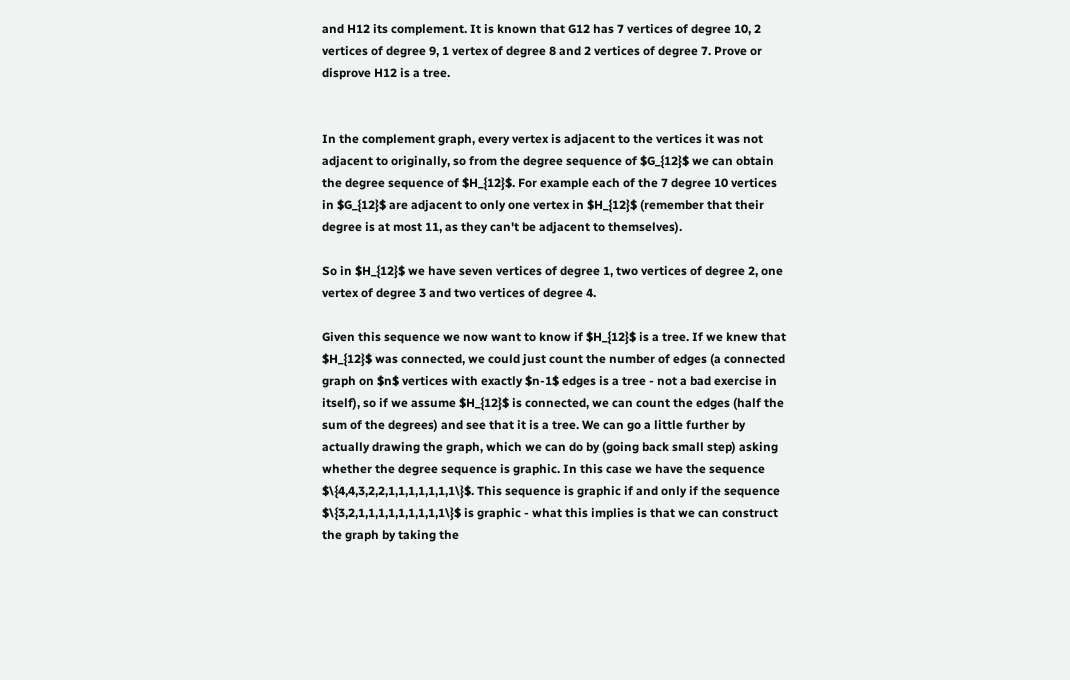and H12 its complement. It is known that G12 has 7 vertices of degree 10, 2 vertices of degree 9, 1 vertex of degree 8 and 2 vertices of degree 7. Prove or disprove H12 is a tree.


In the complement graph, every vertex is adjacent to the vertices it was not adjacent to originally, so from the degree sequence of $G_{12}$ we can obtain the degree sequence of $H_{12}$. For example each of the 7 degree 10 vertices in $G_{12}$ are adjacent to only one vertex in $H_{12}$ (remember that their degree is at most 11, as they can't be adjacent to themselves).

So in $H_{12}$ we have seven vertices of degree 1, two vertices of degree 2, one vertex of degree 3 and two vertices of degree 4.

Given this sequence we now want to know if $H_{12}$ is a tree. If we knew that $H_{12}$ was connected, we could just count the number of edges (a connected graph on $n$ vertices with exactly $n-1$ edges is a tree - not a bad exercise in itself), so if we assume $H_{12}$ is connected, we can count the edges (half the sum of the degrees) and see that it is a tree. We can go a little further by actually drawing the graph, which we can do by (going back small step) asking whether the degree sequence is graphic. In this case we have the sequence $\{4,4,3,2,2,1,1,1,1,1,1,1\}$. This sequence is graphic if and only if the sequence $\{3,2,1,1,1,1,1,1,1,1,1\}$ is graphic - what this implies is that we can construct the graph by taking the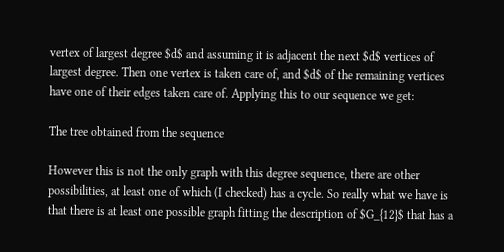vertex of largest degree $d$ and assuming it is adjacent the next $d$ vertices of largest degree. Then one vertex is taken care of, and $d$ of the remaining vertices have one of their edges taken care of. Applying this to our sequence we get:

The tree obtained from the sequence

However this is not the only graph with this degree sequence, there are other possibilities, at least one of which (I checked) has a cycle. So really what we have is that there is at least one possible graph fitting the description of $G_{12}$ that has a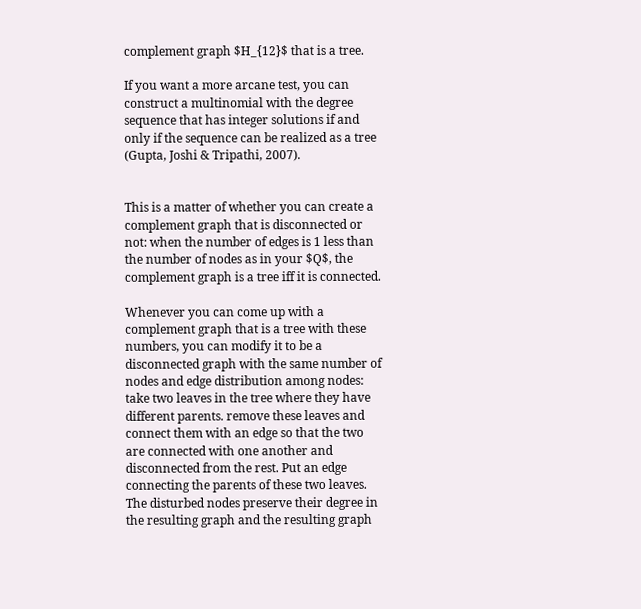complement graph $H_{12}$ that is a tree.

If you want a more arcane test, you can construct a multinomial with the degree sequence that has integer solutions if and only if the sequence can be realized as a tree (Gupta, Joshi & Tripathi, 2007).


This is a matter of whether you can create a complement graph that is disconnected or not: when the number of edges is 1 less than the number of nodes as in your $Q$, the complement graph is a tree iff it is connected.

Whenever you can come up with a complement graph that is a tree with these numbers, you can modify it to be a disconnected graph with the same number of nodes and edge distribution among nodes: take two leaves in the tree where they have different parents. remove these leaves and connect them with an edge so that the two are connected with one another and disconnected from the rest. Put an edge connecting the parents of these two leaves. The disturbed nodes preserve their degree in the resulting graph and the resulting graph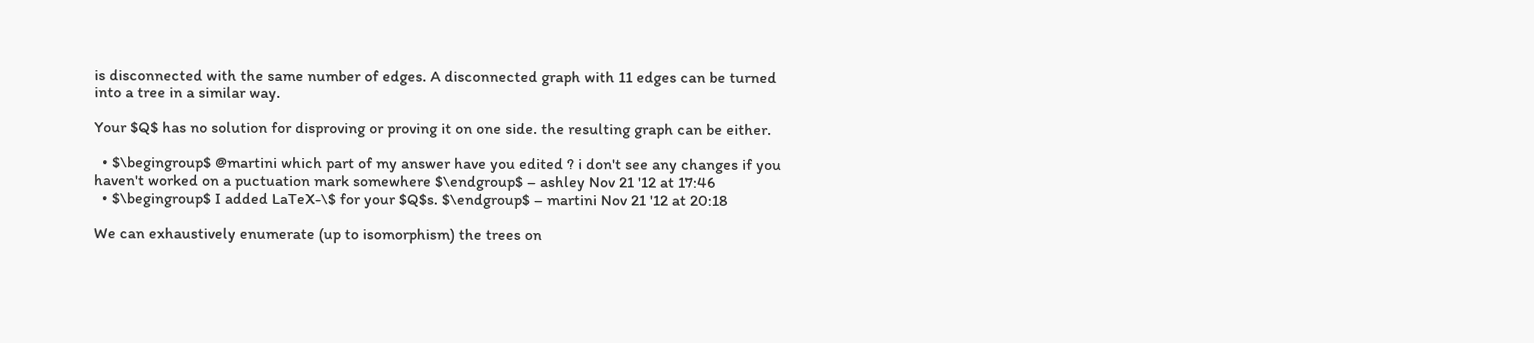is disconnected with the same number of edges. A disconnected graph with 11 edges can be turned into a tree in a similar way.

Your $Q$ has no solution for disproving or proving it on one side. the resulting graph can be either.

  • $\begingroup$ @martini which part of my answer have you edited ? i don't see any changes if you haven't worked on a puctuation mark somewhere $\endgroup$ – ashley Nov 21 '12 at 17:46
  • $\begingroup$ I added LaTeX-\$ for your $Q$s. $\endgroup$ – martini Nov 21 '12 at 20:18

We can exhaustively enumerate (up to isomorphism) the trees on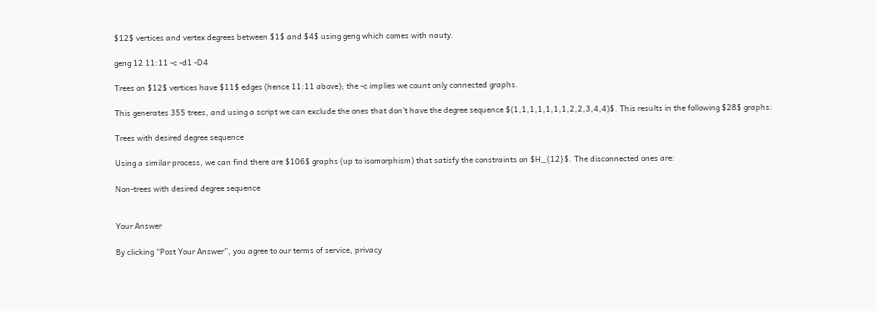$12$ vertices and vertex degrees between $1$ and $4$ using geng which comes with nauty.

geng 12 11:11 -c -d1 -D4

Trees on $12$ vertices have $11$ edges (hence 11:11 above); the -c implies we count only connected graphs.

This generates 355 trees, and using a script we can exclude the ones that don't have the degree sequence $(1,1,1,1,1,1,1,2,2,3,4,4)$. This results in the following $28$ graphs:

Trees with desired degree sequence

Using a similar process, we can find there are $106$ graphs (up to isomorphism) that satisfy the constraints on $H_{12}$. The disconnected ones are:

Non-trees with desired degree sequence


Your Answer

By clicking “Post Your Answer”, you agree to our terms of service, privacy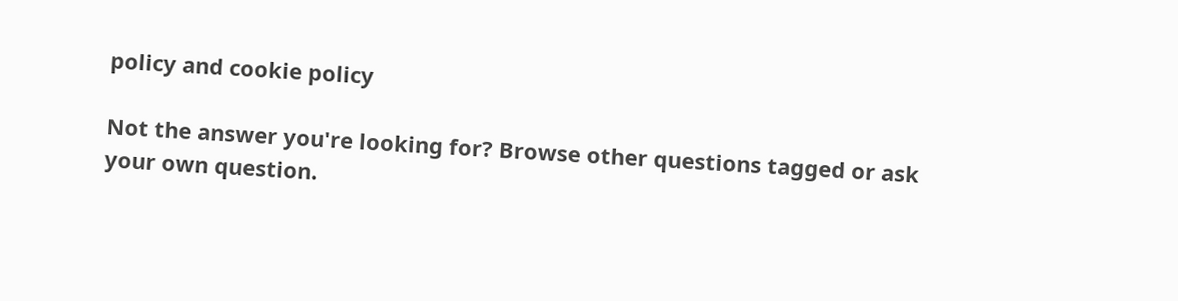policy and cookie policy

Not the answer you're looking for? Browse other questions tagged or ask your own question.